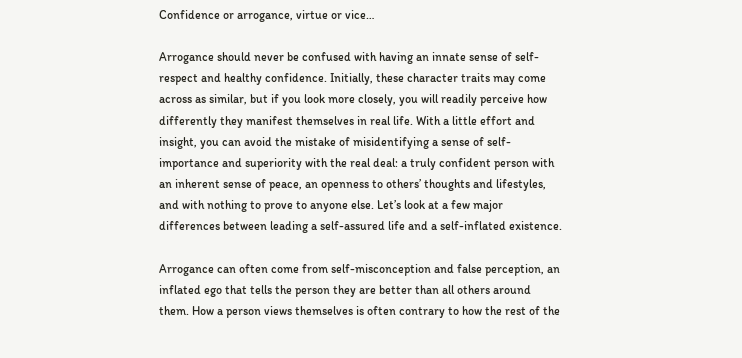Confidence or arrogance, virtue or vice…

Arrogance should never be confused with having an innate sense of self-respect and healthy confidence. Initially, these character traits may come across as similar, but if you look more closely, you will readily perceive how differently they manifest themselves in real life. With a little effort and insight, you can avoid the mistake of misidentifying a sense of self-importance and superiority with the real deal: a truly confident person with an inherent sense of peace, an openness to others’ thoughts and lifestyles, and with nothing to prove to anyone else. Let’s look at a few major differences between leading a self-assured life and a self-inflated existence.

Arrogance can often come from self-misconception and false perception, an inflated ego that tells the person they are better than all others around them. How a person views themselves is often contrary to how the rest of the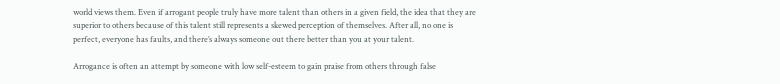world views them. Even if arrogant people truly have more talent than others in a given field, the idea that they are superior to others because of this talent still represents a skewed perception of themselves. After all, no one is perfect, everyone has faults, and there’s always someone out there better than you at your talent.

Arrogance is often an attempt by someone with low self-esteem to gain praise from others through false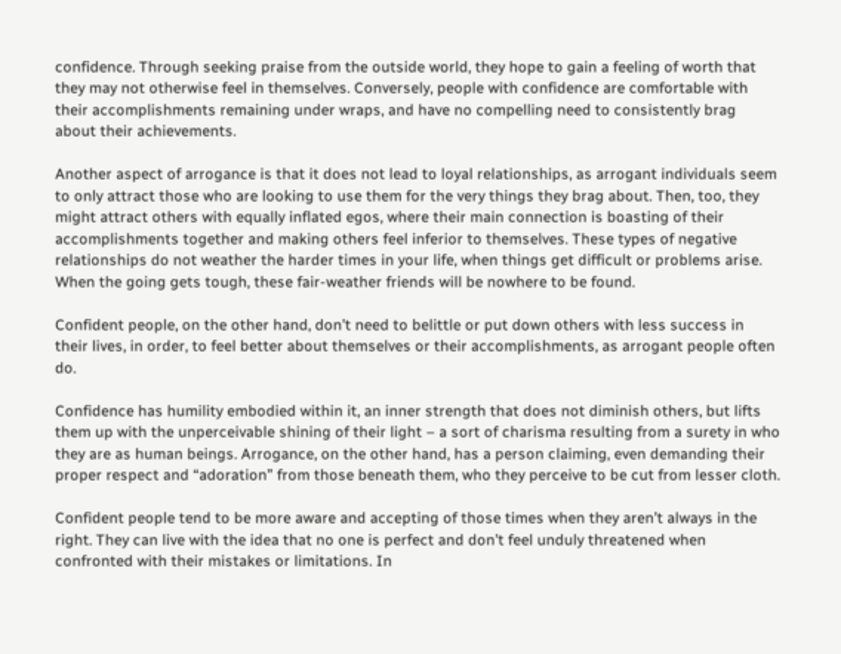confidence. Through seeking praise from the outside world, they hope to gain a feeling of worth that they may not otherwise feel in themselves. Conversely, people with confidence are comfortable with their accomplishments remaining under wraps, and have no compelling need to consistently brag about their achievements.

Another aspect of arrogance is that it does not lead to loyal relationships, as arrogant individuals seem to only attract those who are looking to use them for the very things they brag about. Then, too, they might attract others with equally inflated egos, where their main connection is boasting of their accomplishments together and making others feel inferior to themselves. These types of negative relationships do not weather the harder times in your life, when things get difficult or problems arise. When the going gets tough, these fair-weather friends will be nowhere to be found.

Confident people, on the other hand, don’t need to belittle or put down others with less success in their lives, in order, to feel better about themselves or their accomplishments, as arrogant people often do.

Confidence has humility embodied within it, an inner strength that does not diminish others, but lifts them up with the unperceivable shining of their light – a sort of charisma resulting from a surety in who they are as human beings. Arrogance, on the other hand, has a person claiming, even demanding their proper respect and “adoration” from those beneath them, who they perceive to be cut from lesser cloth.

Confident people tend to be more aware and accepting of those times when they aren’t always in the right. They can live with the idea that no one is perfect and don’t feel unduly threatened when confronted with their mistakes or limitations. In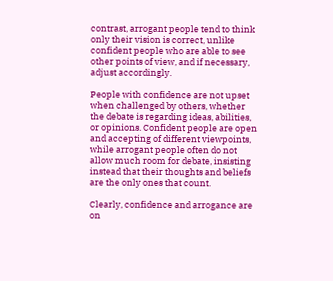contrast, arrogant people tend to think only their vision is correct, unlike confident people who are able to see other points of view, and if necessary, adjust accordingly.

People with confidence are not upset when challenged by others, whether the debate is regarding ideas, abilities, or opinions. Confident people are open and accepting of different viewpoints, while arrogant people often do not allow much room for debate, insisting instead that their thoughts and beliefs are the only ones that count.

Clearly, confidence and arrogance are on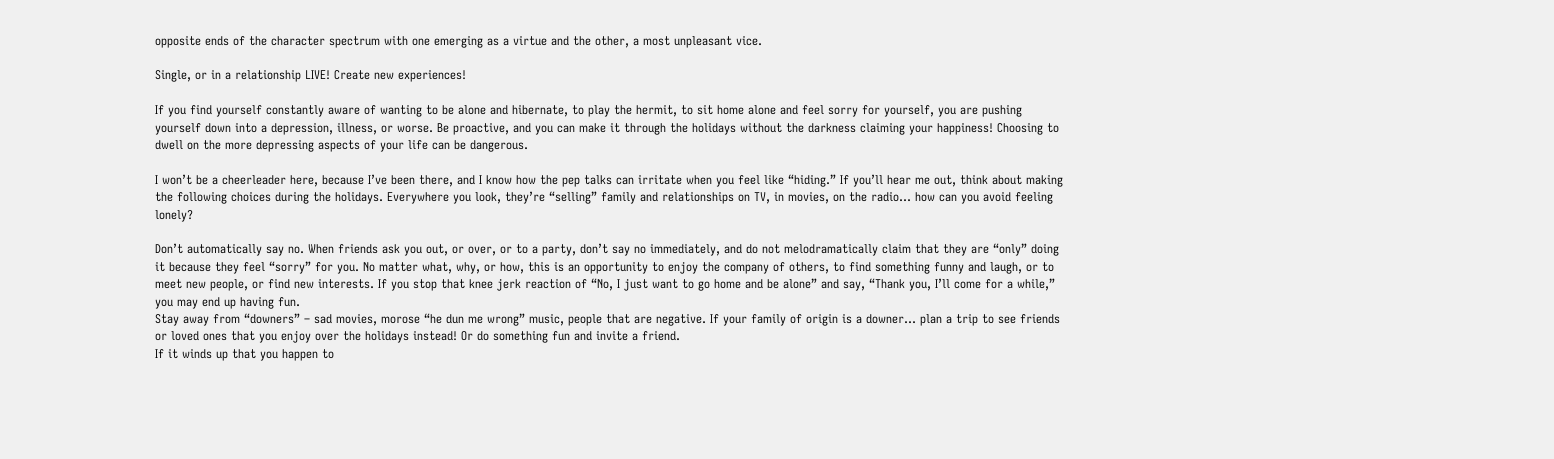opposite ends of the character spectrum with one emerging as a virtue and the other, a most unpleasant vice.

Single, or in a relationship LIVE! Create new experiences!

If you find yourself constantly aware of wanting to be alone and hibernate, to play the hermit, to sit home alone and feel sorry for yourself, you are pushing yourself down into a depression, illness, or worse. Be proactive, and you can make it through the holidays without the darkness claiming your happiness! Choosing to dwell on the more depressing aspects of your life can be dangerous.

I won’t be a cheerleader here, because I’ve been there, and I know how the pep talks can irritate when you feel like “hiding.” If you’ll hear me out, think about making the following choices during the holidays. Everywhere you look, they’re “selling” family and relationships on TV, in movies, on the radio… how can you avoid feeling lonely?

Don’t automatically say no. When friends ask you out, or over, or to a party, don’t say no immediately, and do not melodramatically claim that they are “only” doing it because they feel “sorry” for you. No matter what, why, or how, this is an opportunity to enjoy the company of others, to find something funny and laugh, or to meet new people, or find new interests. If you stop that knee jerk reaction of “No, I just want to go home and be alone” and say, “Thank you, I’ll come for a while,” you may end up having fun.
Stay away from “downers” – sad movies, morose “he dun me wrong” music, people that are negative. If your family of origin is a downer… plan a trip to see friends or loved ones that you enjoy over the holidays instead! Or do something fun and invite a friend.
If it winds up that you happen to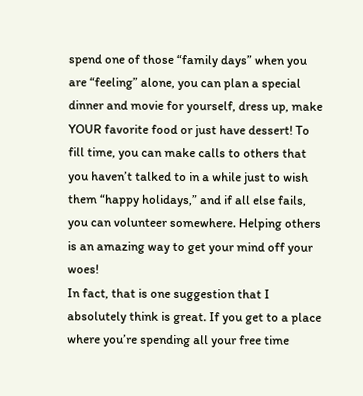spend one of those “family days” when you are “feeling” alone, you can plan a special dinner and movie for yourself, dress up, make YOUR favorite food or just have dessert! To fill time, you can make calls to others that you haven’t talked to in a while just to wish them “happy holidays,” and if all else fails, you can volunteer somewhere. Helping others is an amazing way to get your mind off your woes!
In fact, that is one suggestion that I absolutely think is great. If you get to a place where you’re spending all your free time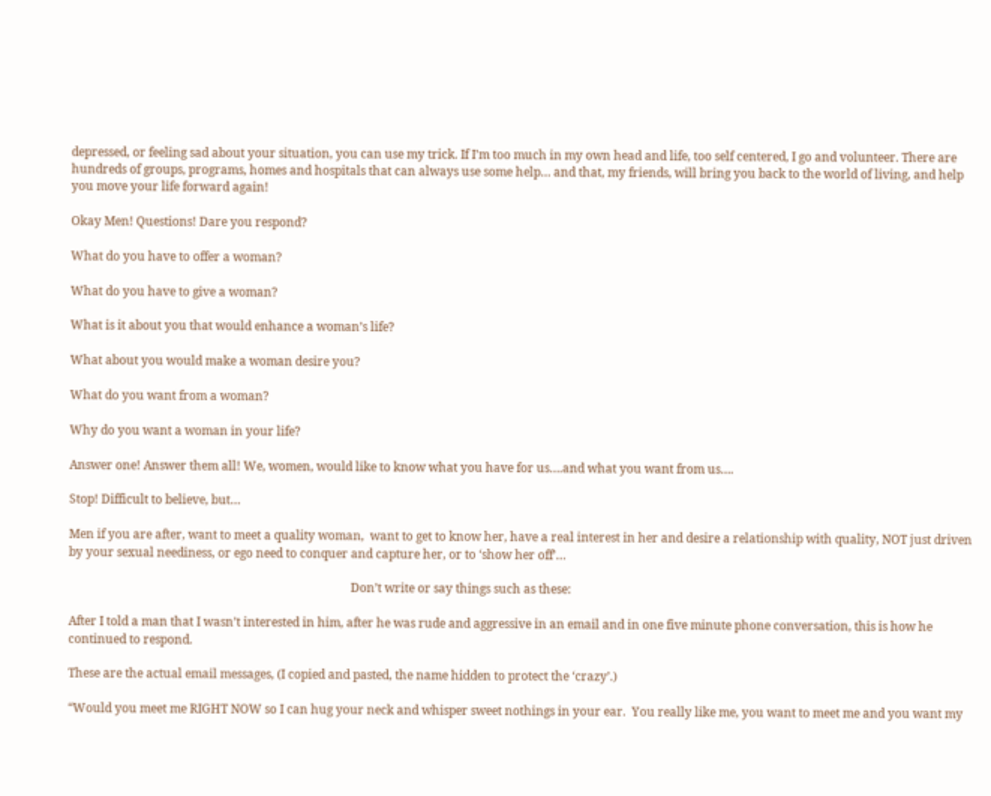depressed, or feeling sad about your situation, you can use my trick. If I’m too much in my own head and life, too self centered, I go and volunteer. There are hundreds of groups, programs, homes and hospitals that can always use some help… and that, my friends, will bring you back to the world of living, and help you move your life forward again!

Okay Men! Questions! Dare you respond?

What do you have to offer a woman?

What do you have to give a woman?

What is it about you that would enhance a woman’s life?

What about you would make a woman desire you?

What do you want from a woman?

Why do you want a woman in your life?

Answer one! Answer them all! We, women, would like to know what you have for us….and what you want from us….

Stop! Difficult to believe, but…

Men if you are after, want to meet a quality woman,  want to get to know her, have a real interest in her and desire a relationship with quality, NOT just driven by your sexual neediness, or ego need to conquer and capture her, or to ‘show her off’…

                                                                                              Don’t write or say things such as these:

After I told a man that I wasn’t interested in him, after he was rude and aggressive in an email and in one five minute phone conversation, this is how he continued to respond.

These are the actual email messages, (I copied and pasted, the name hidden to protect the ‘crazy’.)

“Would you meet me RIGHT NOW so I can hug your neck and whisper sweet nothings in your ear.  You really like me, you want to meet me and you want my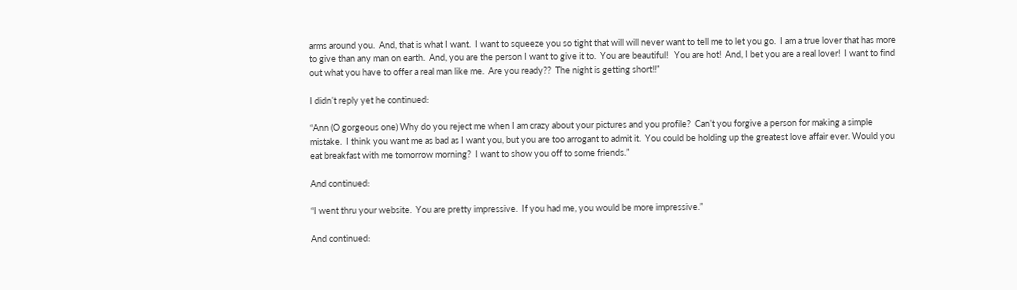arms around you.  And, that is what I want.  I want to squeeze you so tight that will will never want to tell me to let you go.  I am a true lover that has more to give than any man on earth.  And, you are the person I want to give it to.  You are beautiful!   You are hot!  And, I bet you are a real lover!  I want to find out what you have to offer a real man like me.  Are you ready??  The night is getting short!!”

I didn’t reply yet he continued:

“Ann (O gorgeous one) Why do you reject me when I am crazy about your pictures and you profile?  Can’t you forgive a person for making a simple mistake.  I think you want me as bad as I want you, but you are too arrogant to admit it.  You could be holding up the greatest love affair ever. Would you eat breakfast with me tomorrow morning?  I want to show you off to some friends.”

And continued:

“I went thru your website.  You are pretty impressive.  If you had me, you would be more impressive.”

And continued: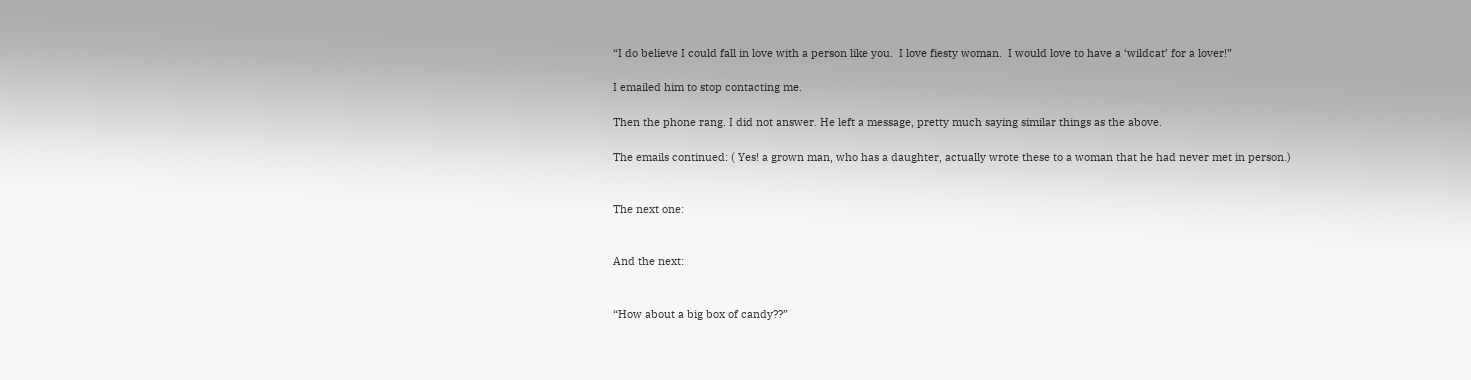“I do believe I could fall in love with a person like you.  I love fiesty woman.  I would love to have a ‘wildcat’ for a lover!”

I emailed him to stop contacting me.

Then the phone rang. I did not answer. He left a message, pretty much saying similar things as the above.

The emails continued: ( Yes! a grown man, who has a daughter, actually wrote these to a woman that he had never met in person.)


The next one:


And the next:


“How about a big box of candy??”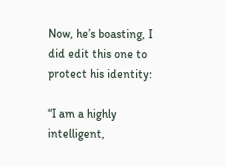Now, he’s boasting, I  did edit this one to protect his identity:

“I am a highly intelligent,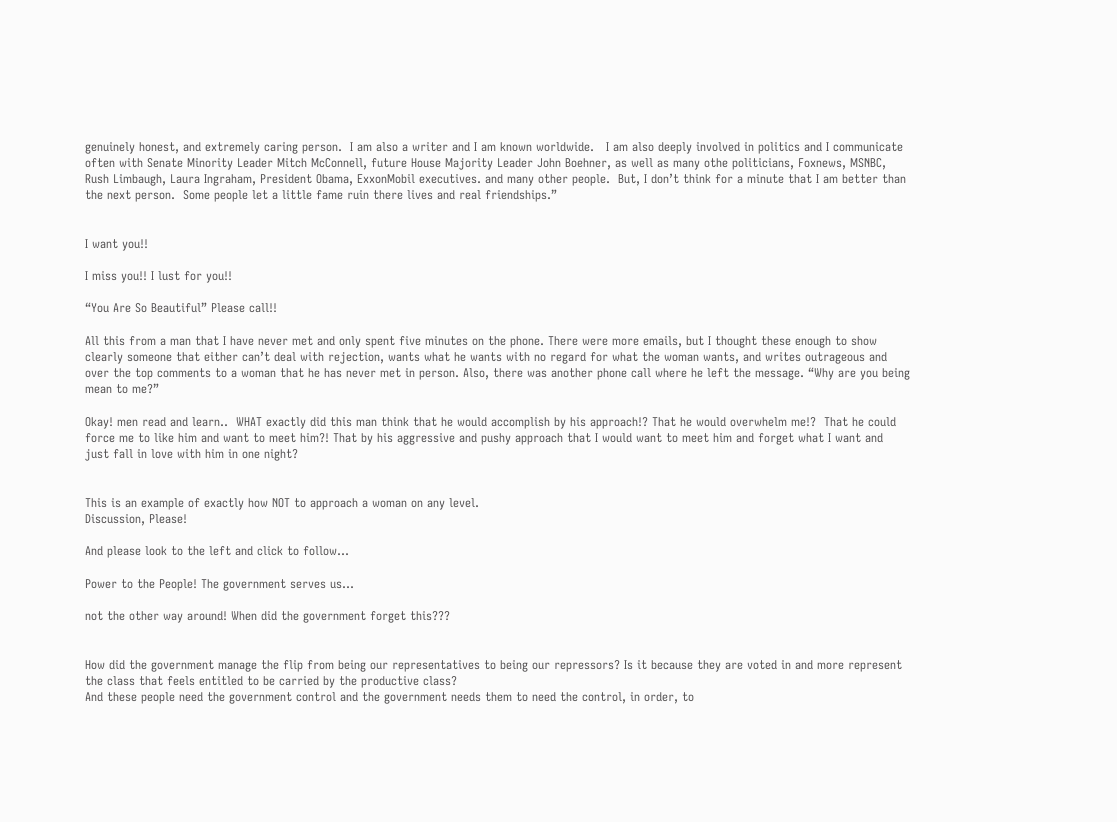genuinely honest, and extremely caring person.  I am also a writer and I am known worldwide.   I am also deeply involved in politics and I communicate often with Senate Minority Leader Mitch McConnell, future House Majority Leader John Boehner, as well as many othe politicians, Foxnews, MSNBC, Rush Limbaugh, Laura Ingraham, President Obama, ExxonMobil executives. and many other people.  But, I don’t think for a minute that I am better than the next person.  Some people let a little fame ruin there lives and real friendships.”


I want you!!

I miss you!! I lust for you!!

“You Are So Beautiful” Please call!!

All this from a man that I have never met and only spent five minutes on the phone. There were more emails, but I thought these enough to show clearly someone that either can’t deal with rejection, wants what he wants with no regard for what the woman wants, and writes outrageous and over the top comments to a woman that he has never met in person. Also, there was another phone call where he left the message. “Why are you being mean to me?”

Okay! men read and learn..  WHAT exactly did this man think that he would accomplish by his approach!? That he would overwhelm me!?  That he could force me to like him and want to meet him?! That by his aggressive and pushy approach that I would want to meet him and forget what I want and just fall in love with him in one night?


This is an example of exactly how NOT to approach a woman on any level.
Discussion, Please!

And please look to the left and click to follow…

Power to the People! The government serves us…

not the other way around! When did the government forget this???


How did the government manage the flip from being our representatives to being our repressors? Is it because they are voted in and more represent the class that feels entitled to be carried by the productive class?
And these people need the government control and the government needs them to need the control, in order, to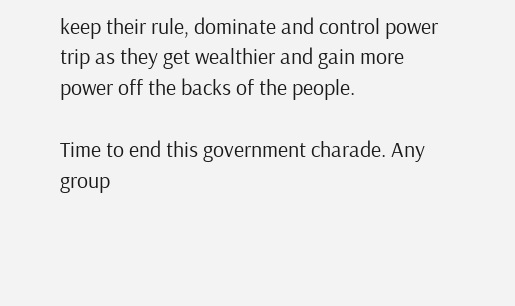keep their rule, dominate and control power trip as they get wealthier and gain more power off the backs of the people.

Time to end this government charade. Any group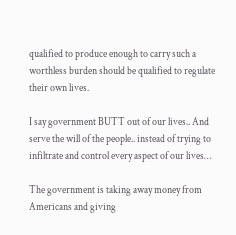qualified to produce enough to carry such a worthless burden should be qualified to regulate their own lives.

I say government BUTT out of our lives.. And serve the will of the people.. instead of trying to infiltrate and control every aspect of our lives…

The government is taking away money from Americans and giving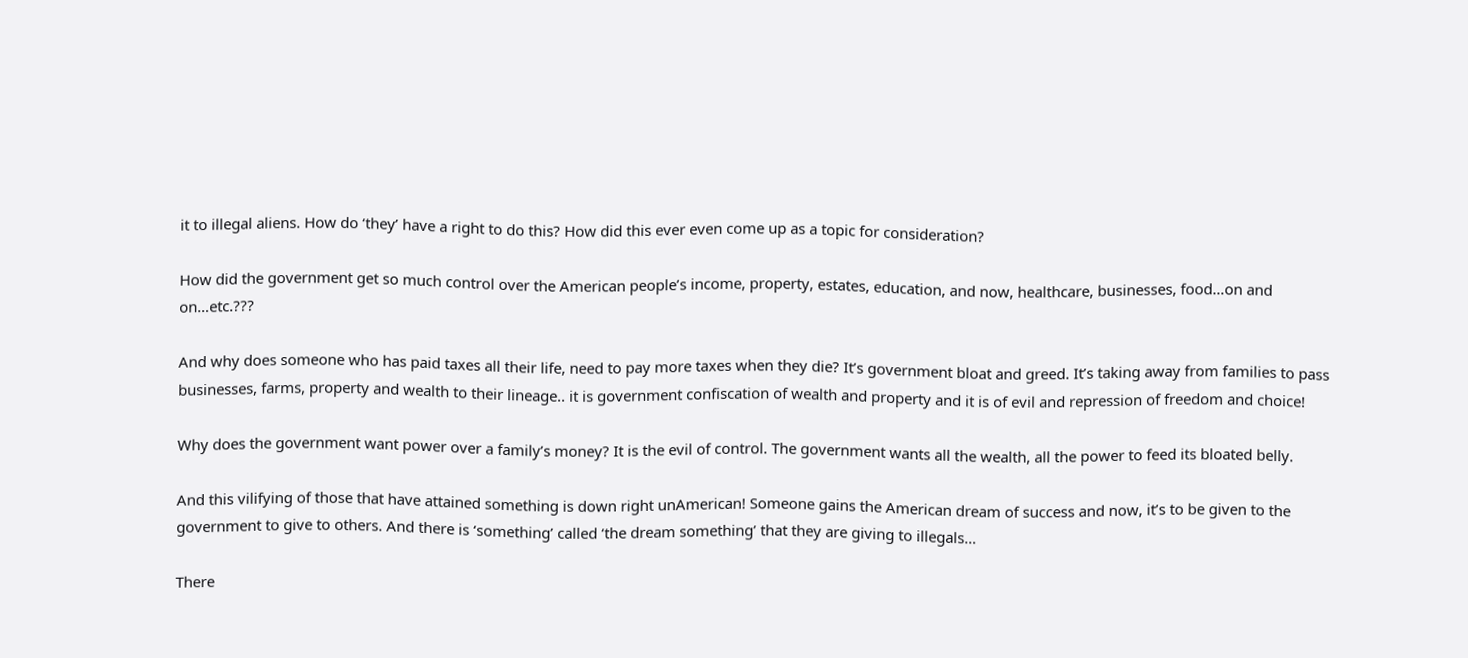it to illegal aliens. How do ‘they’ have a right to do this? How did this ever even come up as a topic for consideration?

How did the government get so much control over the American people’s income, property, estates, education, and now, healthcare, businesses, food…on and on…etc.???

And why does someone who has paid taxes all their life, need to pay more taxes when they die? It’s government bloat and greed. It’s taking away from families to pass businesses, farms, property and wealth to their lineage.. it is government confiscation of wealth and property and it is of evil and repression of freedom and choice!

Why does the government want power over a family’s money? It is the evil of control. The government wants all the wealth, all the power to feed its bloated belly.

And this vilifying of those that have attained something is down right unAmerican! Someone gains the American dream of success and now, it’s to be given to the government to give to others. And there is ‘something’ called ‘the dream something’ that they are giving to illegals…

There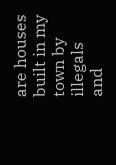are houses built in my town by illegals and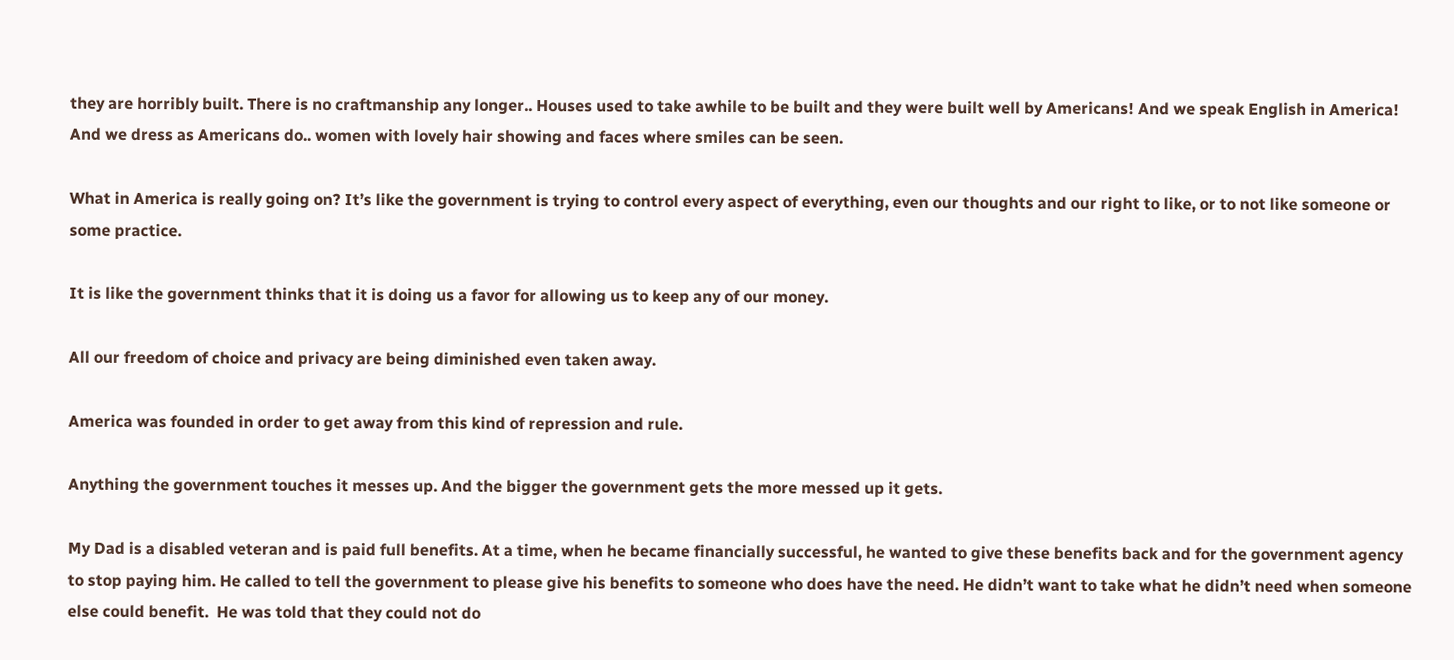they are horribly built. There is no craftmanship any longer.. Houses used to take awhile to be built and they were built well by Americans! And we speak English in America! And we dress as Americans do.. women with lovely hair showing and faces where smiles can be seen.

What in America is really going on? It’s like the government is trying to control every aspect of everything, even our thoughts and our right to like, or to not like someone or some practice.

It is like the government thinks that it is doing us a favor for allowing us to keep any of our money.

All our freedom of choice and privacy are being diminished even taken away.

America was founded in order to get away from this kind of repression and rule.

Anything the government touches it messes up. And the bigger the government gets the more messed up it gets.

My Dad is a disabled veteran and is paid full benefits. At a time, when he became financially successful, he wanted to give these benefits back and for the government agency to stop paying him. He called to tell the government to please give his benefits to someone who does have the need. He didn’t want to take what he didn’t need when someone else could benefit.  He was told that they could not do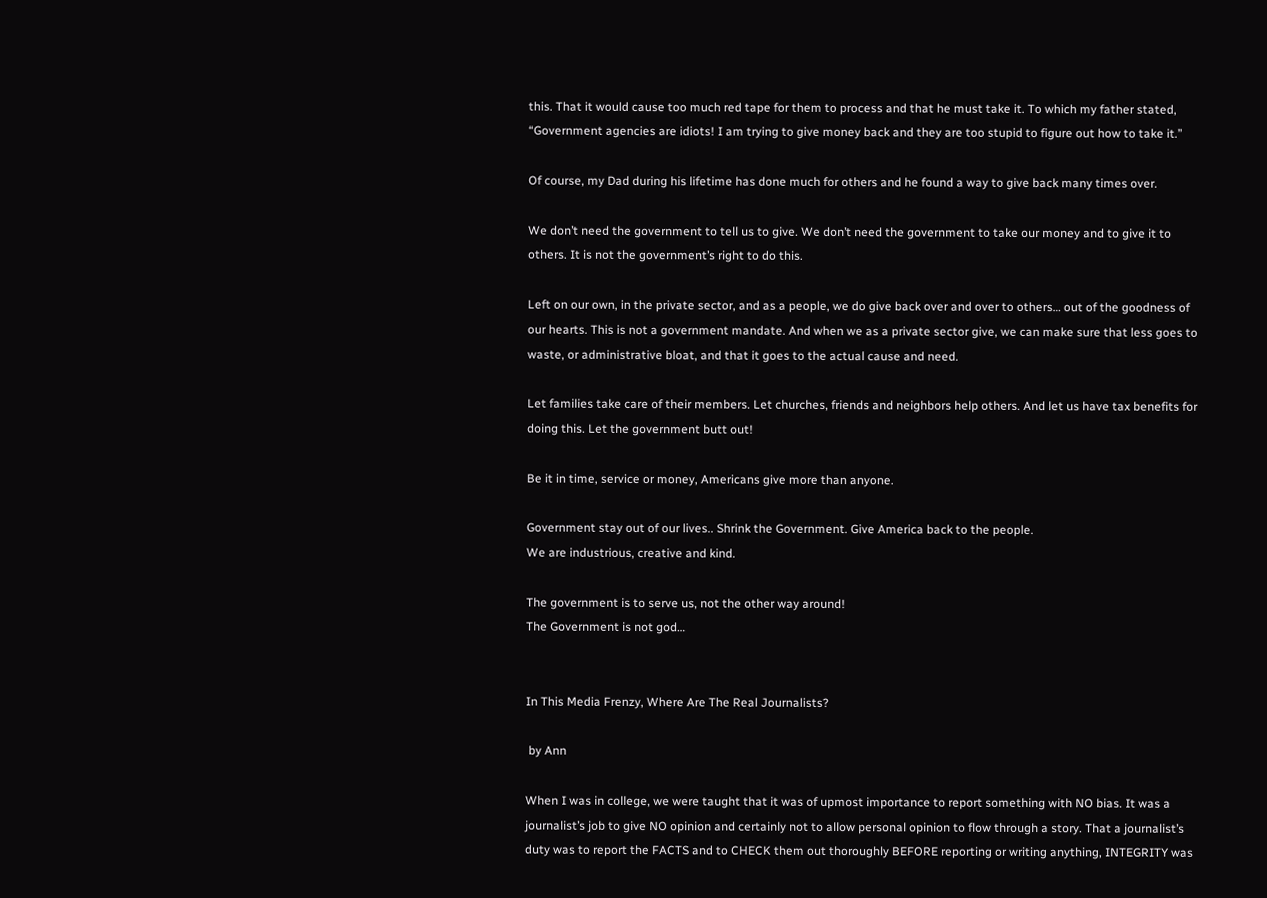this. That it would cause too much red tape for them to process and that he must take it. To which my father stated, “Government agencies are idiots! I am trying to give money back and they are too stupid to figure out how to take it.”

Of course, my Dad during his lifetime has done much for others and he found a way to give back many times over.

We don’t need the government to tell us to give. We don’t need the government to take our money and to give it to others. It is not the government’s right to do this.

Left on our own, in the private sector, and as a people, we do give back over and over to others… out of the goodness of our hearts. This is not a government mandate. And when we as a private sector give, we can make sure that less goes to waste, or administrative bloat, and that it goes to the actual cause and need.

Let families take care of their members. Let churches, friends and neighbors help others. And let us have tax benefits for doing this. Let the government butt out!

Be it in time, service or money, Americans give more than anyone.

Government stay out of our lives.. Shrink the Government. Give America back to the people.
We are industrious, creative and kind.

The government is to serve us, not the other way around!
The Government is not god…


In This Media Frenzy, Where Are The Real Journalists?

 by Ann

When I was in college, we were taught that it was of upmost importance to report something with NO bias. It was a journalist’s job to give NO opinion and certainly not to allow personal opinion to flow through a story. That a journalist’s duty was to report the FACTS and to CHECK them out thoroughly BEFORE reporting or writing anything, INTEGRITY was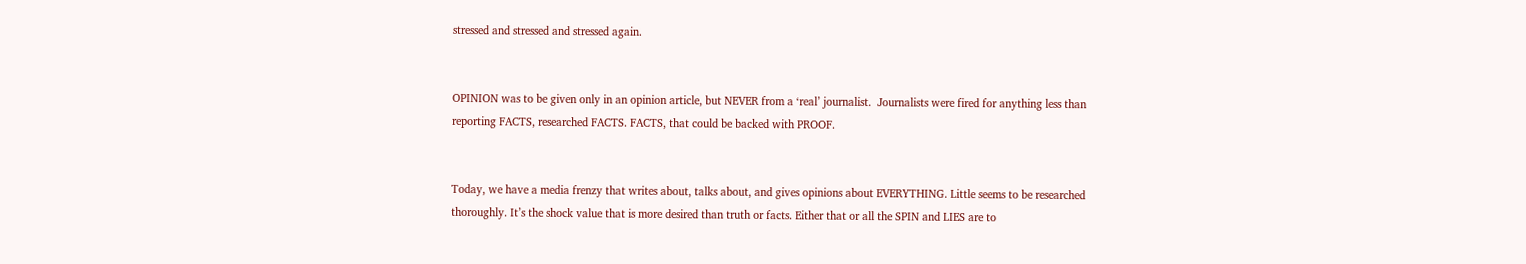stressed and stressed and stressed again.


OPINION was to be given only in an opinion article, but NEVER from a ‘real’ journalist.  Journalists were fired for anything less than reporting FACTS, researched FACTS. FACTS, that could be backed with PROOF.


Today, we have a media frenzy that writes about, talks about, and gives opinions about EVERYTHING. Little seems to be researched thoroughly. It’s the shock value that is more desired than truth or facts. Either that or all the SPIN and LIES are to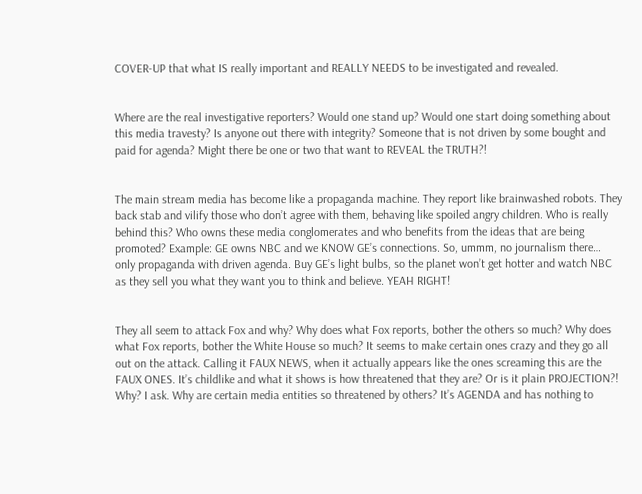COVER-UP that what IS really important and REALLY NEEDS to be investigated and revealed.


Where are the real investigative reporters? Would one stand up? Would one start doing something about this media travesty? Is anyone out there with integrity? Someone that is not driven by some bought and paid for agenda? Might there be one or two that want to REVEAL the TRUTH?!


The main stream media has become like a propaganda machine. They report like brainwashed robots. They back stab and vilify those who don’t agree with them, behaving like spoiled angry children. Who is really behind this? Who owns these media conglomerates and who benefits from the ideas that are being promoted? Example: GE owns NBC and we KNOW GE’s connections. So, ummm, no journalism there… only propaganda with driven agenda. Buy GE’s light bulbs, so the planet won’t get hotter and watch NBC as they sell you what they want you to think and believe. YEAH RIGHT!


They all seem to attack Fox and why? Why does what Fox reports, bother the others so much? Why does what Fox reports, bother the White House so much? It seems to make certain ones crazy and they go all out on the attack. Calling it FAUX NEWS, when it actually appears like the ones screaming this are the FAUX ONES. It’s childlike and what it shows is how threatened that they are? Or is it plain PROJECTION?! Why? I ask. Why are certain media entities so threatened by others? It’s AGENDA and has nothing to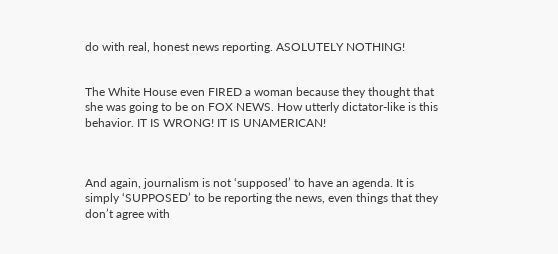do with real, honest news reporting. ASOLUTELY NOTHING!


The White House even FIRED a woman because they thought that she was going to be on FOX NEWS. How utterly dictator-like is this behavior. IT IS WRONG! IT IS UNAMERICAN!



And again, journalism is not ‘supposed’ to have an agenda. It is simply ‘SUPPOSED’ to be reporting the news, even things that they don’t agree with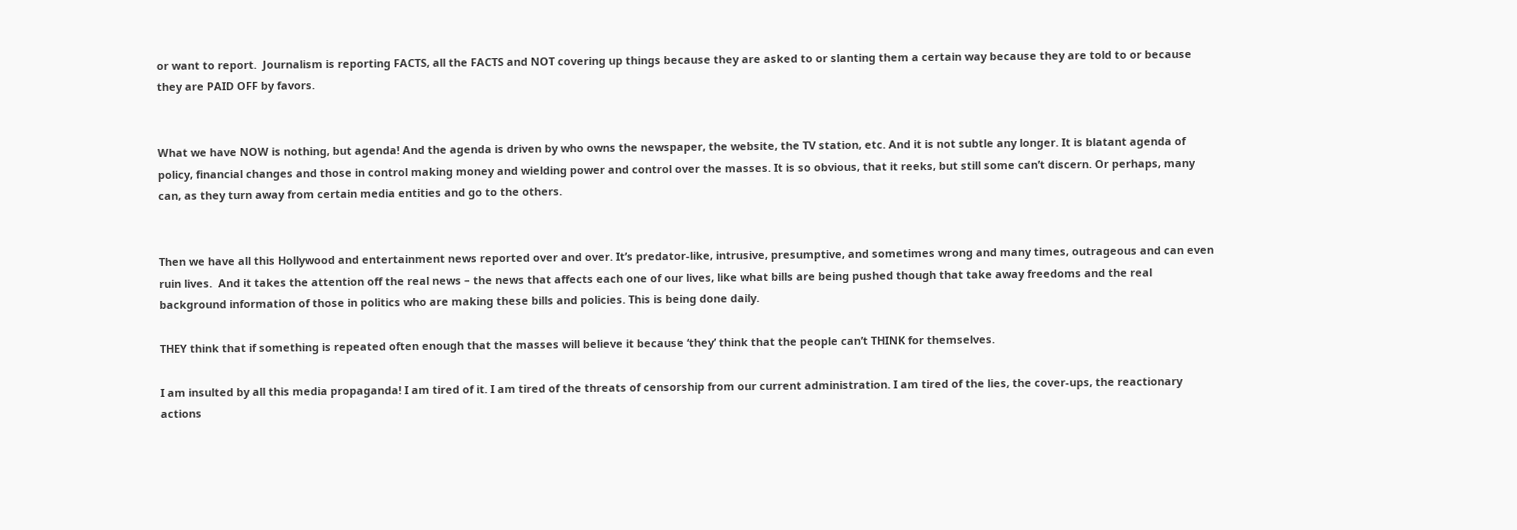or want to report.  Journalism is reporting FACTS, all the FACTS and NOT covering up things because they are asked to or slanting them a certain way because they are told to or because they are PAID OFF by favors.


What we have NOW is nothing, but agenda! And the agenda is driven by who owns the newspaper, the website, the TV station, etc. And it is not subtle any longer. It is blatant agenda of policy, financial changes and those in control making money and wielding power and control over the masses. It is so obvious, that it reeks, but still some can’t discern. Or perhaps, many can, as they turn away from certain media entities and go to the others.


Then we have all this Hollywood and entertainment news reported over and over. It’s predator-like, intrusive, presumptive, and sometimes wrong and many times, outrageous and can even ruin lives.  And it takes the attention off the real news – the news that affects each one of our lives, like what bills are being pushed though that take away freedoms and the real background information of those in politics who are making these bills and policies. This is being done daily.

THEY think that if something is repeated often enough that the masses will believe it because ‘they’ think that the people can’t THINK for themselves.

I am insulted by all this media propaganda! I am tired of it. I am tired of the threats of censorship from our current administration. I am tired of the lies, the cover-ups, the reactionary actions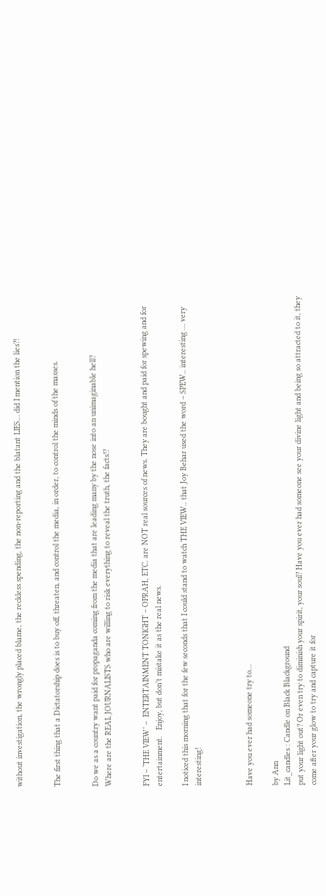without investigation, the wrongly placed blame, the reckless spending, the non-reporting and the blatant LIES… did I mention the lies?!


The first thing that a Dictatorship does is to buy off, threaten, and control the media, in order, to control the minds of the masses.


Do we as a country want paid for propaganda coming from the media that are leading many by the nose into an unimaginable hell?
Where are the REAL JOURNALISTS who are willing to risk everything to reveal the truth, the facts!?


FYI – ‘THE VIEW’ –  ENTERTAINMENT TONIGHT – OPRAH, ETC. are NOT real sources of news. They are bought and paid for spewing and for entertainment.   Enjoy, but don’t mistake it as the real news.

I noticed this morning that for the few seconds that I could stand to watch THE VIEW.. that Joy Behar used the word – SPEW.. interesting … very interesting!



Have you ever had someone try to…

by Ann
Lit_candles : Candle on Black Blackground
put your light out? Or even try to diminish your spirit, your soul? Have you ever had someone see your divine light and being so attracted to it, they come after your glow to try and capture it for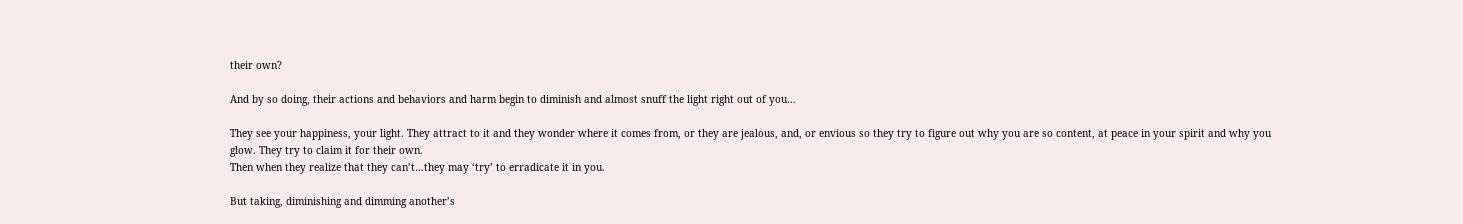their own?

And by so doing, their actions and behaviors and harm begin to diminish and almost snuff the light right out of you…

They see your happiness, your light. They attract to it and they wonder where it comes from, or they are jealous, and, or envious so they try to figure out why you are so content, at peace in your spirit and why you glow. They try to claim it for their own.
Then when they realize that they can’t…they may ‘try’ to erradicate it in you.

But taking, diminishing and dimming another’s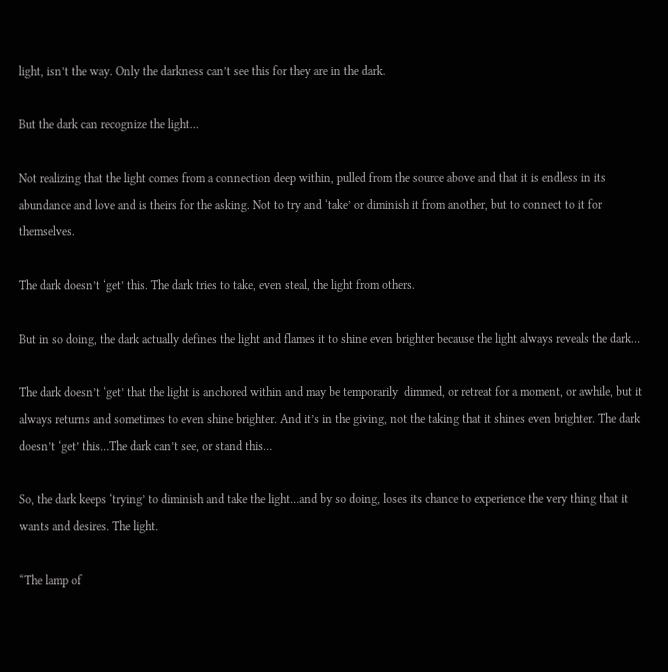light, isn’t the way. Only the darkness can’t see this for they are in the dark.

But the dark can recognize the light…

Not realizing that the light comes from a connection deep within, pulled from the source above and that it is endless in its abundance and love and is theirs for the asking. Not to try and ‘take’ or diminish it from another, but to connect to it for themselves.

The dark doesn’t ‘get’ this. The dark tries to take, even steal, the light from others.

But in so doing, the dark actually defines the light and flames it to shine even brighter because the light always reveals the dark…

The dark doesn’t ‘get’ that the light is anchored within and may be temporarily  dimmed, or retreat for a moment, or awhile, but it always returns and sometimes to even shine brighter. And it’s in the giving, not the taking that it shines even brighter. The dark doesn’t ‘get’ this…The dark can’t see, or stand this…

So, the dark keeps ‘trying’ to diminish and take the light…and by so doing, loses its chance to experience the very thing that it wants and desires. The light.

“The lamp of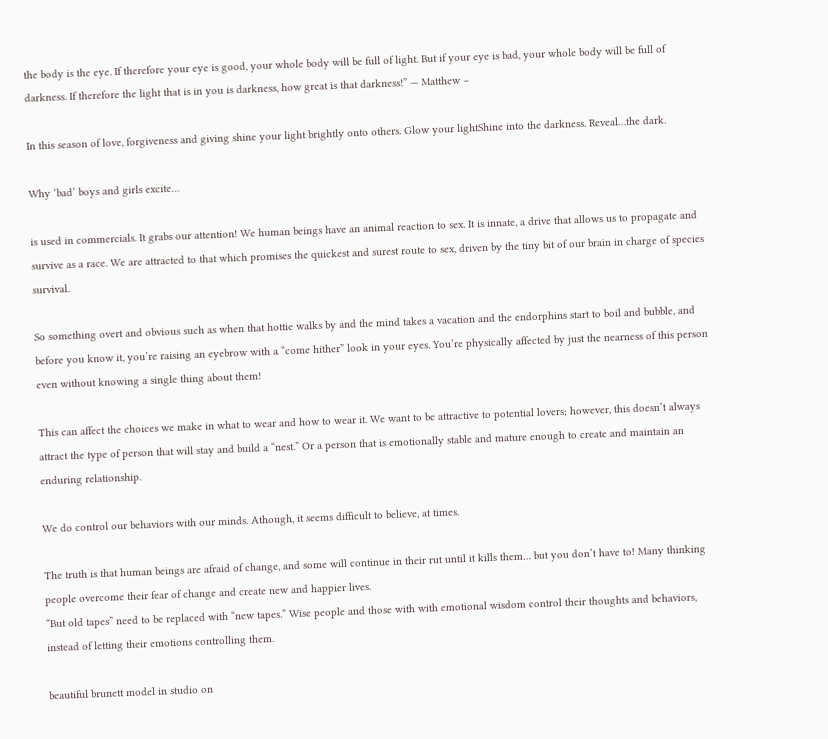the body is the eye. If therefore your eye is good, your whole body will be full of light. But if your eye is bad, your whole body will be full of darkness. If therefore the light that is in you is darkness, how great is that darkness!” — Matthew –

In this season of love, forgiveness and giving shine your light brightly onto others. Glow your lightShine into the darkness. Reveal…the dark.

Why ‘bad’ boys and girls excite…

is used in commercials. It grabs our attention! We human beings have an animal reaction to sex. It is innate, a drive that allows us to propagate and survive as a race. We are attracted to that which promises the quickest and surest route to sex, driven by the tiny bit of our brain in charge of species survival.

So something overt and obvious such as when that hottie walks by and the mind takes a vacation and the endorphins start to boil and bubble, and before you know it, you’re raising an eyebrow with a “come hither” look in your eyes. You’re physically affected by just the nearness of this person even without knowing a single thing about them!

This can affect the choices we make in what to wear and how to wear it. We want to be attractive to potential lovers; however, this doesn’t always attract the type of person that will stay and build a “nest.” Or a person that is emotionally stable and mature enough to create and maintain an enduring relationship.

We do control our behaviors with our minds. Athough, it seems difficult to believe, at times.

The truth is that human beings are afraid of change, and some will continue in their rut until it kills them… but you don’t have to! Many thinking people overcome their fear of change and create new and happier lives.
“But old tapes” need to be replaced with “new tapes.” Wise people and those with with emotional wisdom control their thoughts and behaviors, instead of letting their emotions controlling them.

beautiful brunett model in studio on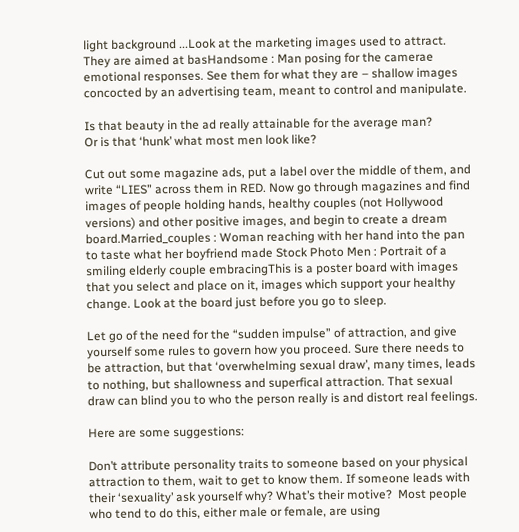light background ...Look at the marketing images used to attract. They are aimed at basHandsome : Man posing for the camerae emotional responses. See them for what they are – shallow images concocted by an advertising team, meant to control and manipulate.

Is that beauty in the ad really attainable for the average man?
Or is that ‘hunk’ what most men look like?

Cut out some magazine ads, put a label over the middle of them, and write “LIES” across them in RED. Now go through magazines and find images of people holding hands, healthy couples (not Hollywood versions) and other positive images, and begin to create a dream board.Married_couples : Woman reaching with her hand into the pan to taste what her boyfriend made Stock Photo Men : Portrait of a smiling elderly couple embracingThis is a poster board with images that you select and place on it, images which support your healthy change. Look at the board just before you go to sleep.

Let go of the need for the “sudden impulse” of attraction, and give yourself some rules to govern how you proceed. Sure there needs to be attraction, but that ‘overwhelming sexual draw’, many times, leads to nothing, but shallowness and superfical attraction. That sexual draw can blind you to who the person really is and distort real feelings.

Here are some suggestions:

Don’t attribute personality traits to someone based on your physical attraction to them, wait to get to know them. If someone leads with their ‘sexuality’ ask yourself why? What’s their motive?  Most people who tend to do this, either male or female, are using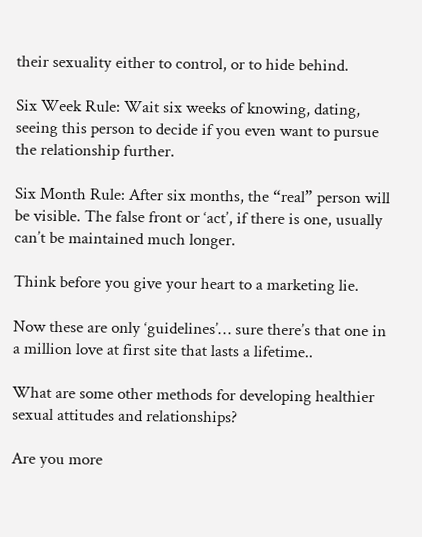their sexuality either to control, or to hide behind.

Six Week Rule: Wait six weeks of knowing, dating, seeing this person to decide if you even want to pursue the relationship further.

Six Month Rule: After six months, the “real” person will be visible. The false front or ‘act’, if there is one, usually can’t be maintained much longer.

Think before you give your heart to a marketing lie.

Now these are only ‘guidelines’… sure there’s that one in a million love at first site that lasts a lifetime..

What are some other methods for developing healthier sexual attitudes and relationships?

Are you more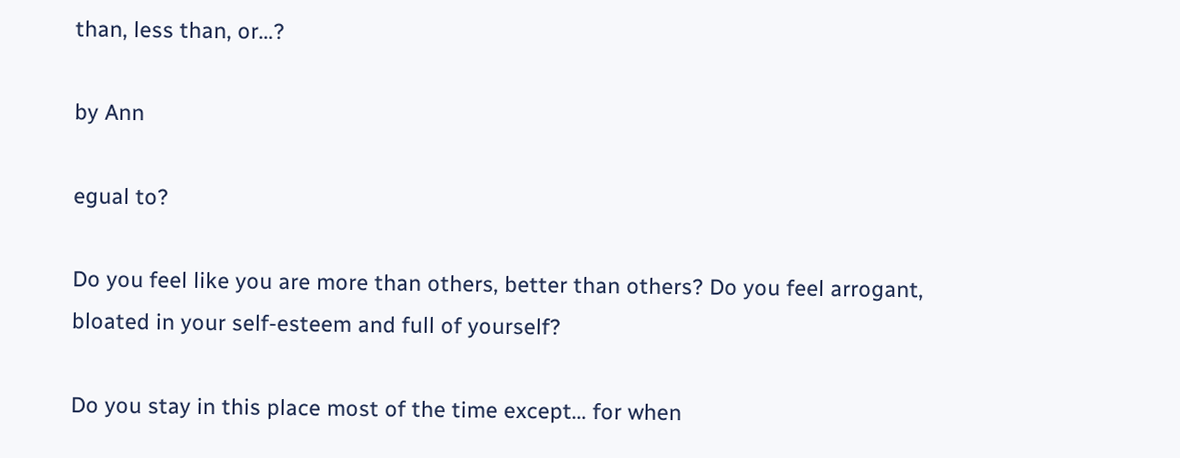than, less than, or…?

by Ann

egual to?

Do you feel like you are more than others, better than others? Do you feel arrogant, bloated in your self-esteem and full of yourself?

Do you stay in this place most of the time except… for when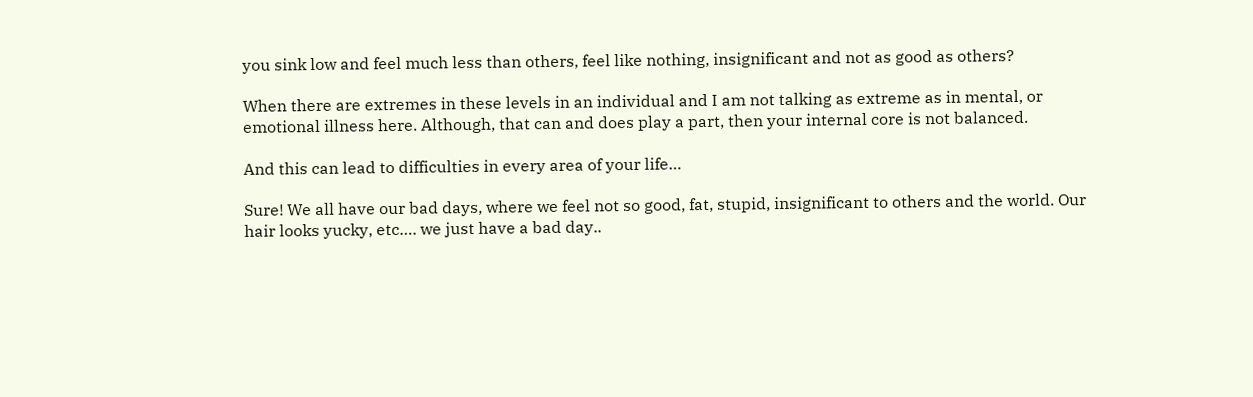you sink low and feel much less than others, feel like nothing, insignificant and not as good as others?

When there are extremes in these levels in an individual and I am not talking as extreme as in mental, or emotional illness here. Although, that can and does play a part, then your internal core is not balanced.

And this can lead to difficulties in every area of your life…

Sure! We all have our bad days, where we feel not so good, fat, stupid, insignificant to others and the world. Our hair looks yucky, etc…. we just have a bad day..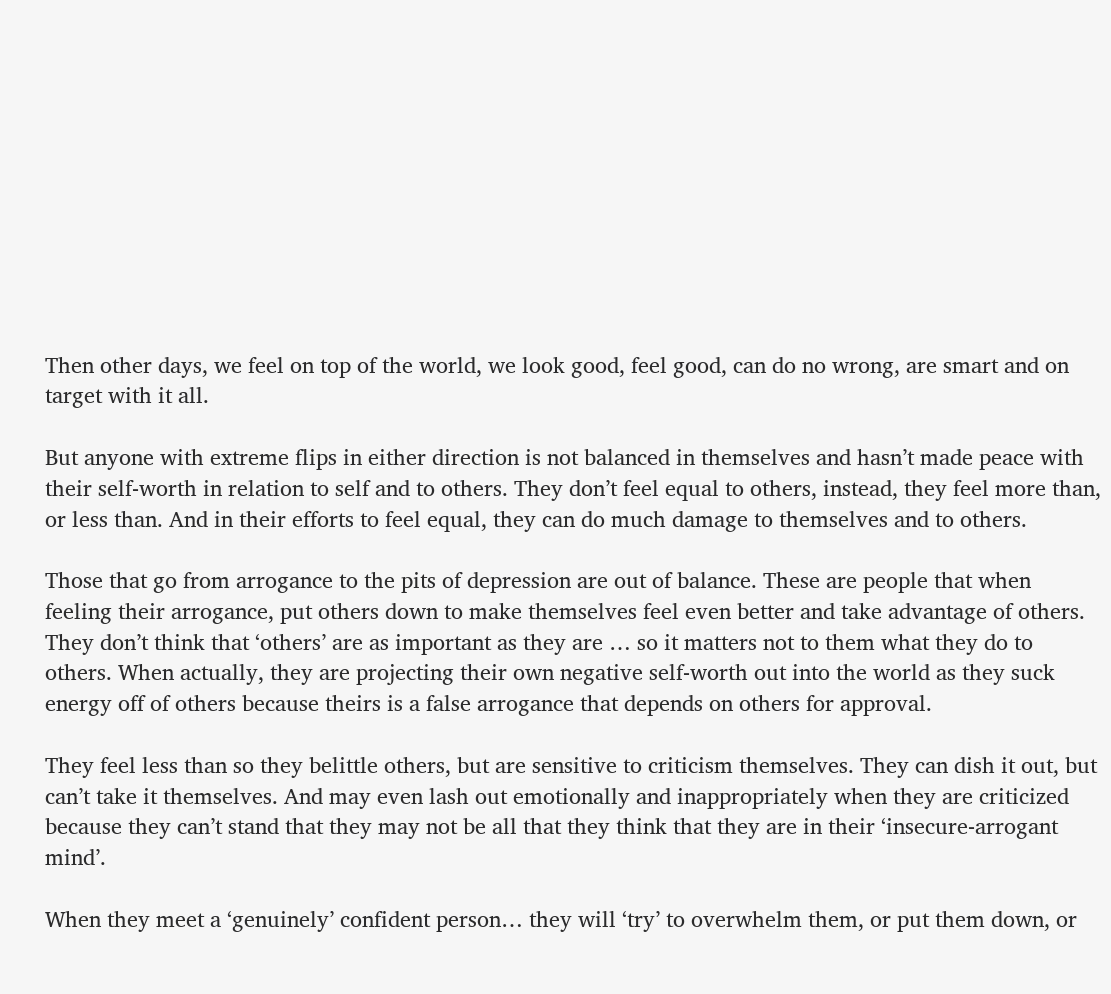Then other days, we feel on top of the world, we look good, feel good, can do no wrong, are smart and on target with it all.

But anyone with extreme flips in either direction is not balanced in themselves and hasn’t made peace with their self-worth in relation to self and to others. They don’t feel equal to others, instead, they feel more than, or less than. And in their efforts to feel equal, they can do much damage to themselves and to others.

Those that go from arrogance to the pits of depression are out of balance. These are people that when feeling their arrogance, put others down to make themselves feel even better and take advantage of others. They don’t think that ‘others’ are as important as they are … so it matters not to them what they do to others. When actually, they are projecting their own negative self-worth out into the world as they suck energy off of others because theirs is a false arrogance that depends on others for approval.

They feel less than so they belittle others, but are sensitive to criticism themselves. They can dish it out, but can’t take it themselves. And may even lash out emotionally and inappropriately when they are criticized because they can’t stand that they may not be all that they think that they are in their ‘insecure-arrogant mind’.

When they meet a ‘genuinely’ confident person… they will ‘try’ to overwhelm them, or put them down, or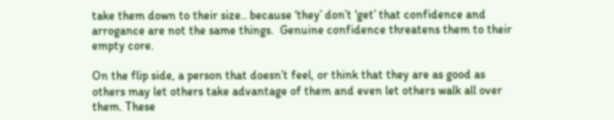take them down to their size.. because ‘they’ don’t ‘get’ that confidence and arrogance are not the same things.  Genuine confidence threatens them to their empty core.

On the flip side, a person that doesn’t feel, or think that they are as good as others may let others take advantage of them and even let others walk all over them. These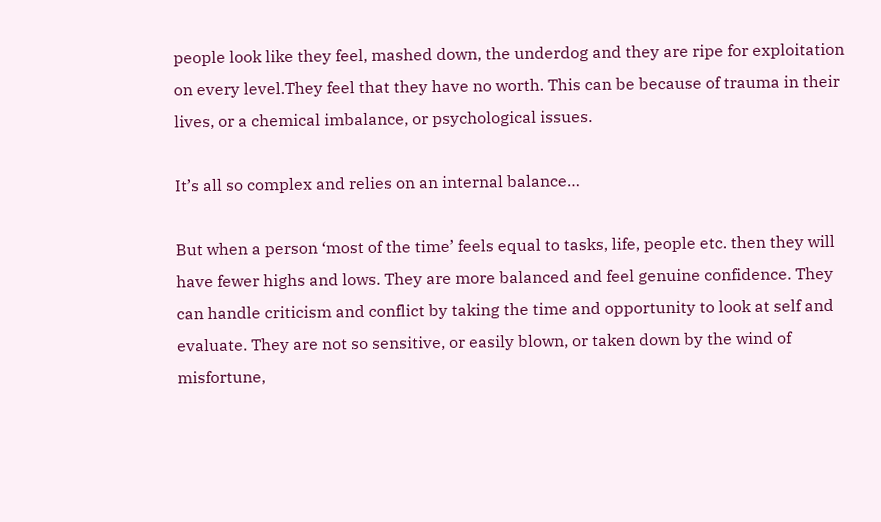people look like they feel, mashed down, the underdog and they are ripe for exploitation on every level.They feel that they have no worth. This can be because of trauma in their lives, or a chemical imbalance, or psychological issues.

It’s all so complex and relies on an internal balance…

But when a person ‘most of the time’ feels equal to tasks, life, people etc. then they will have fewer highs and lows. They are more balanced and feel genuine confidence. They can handle criticism and conflict by taking the time and opportunity to look at self and evaluate. They are not so sensitive, or easily blown, or taken down by the wind of misfortune,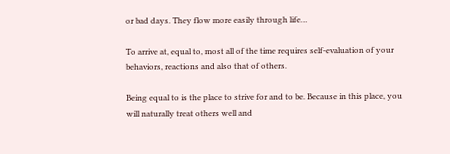or bad days. They flow more easily through life…

To arrive at, equal to, most all of the time requires self-evaluation of your behaviors, reactions and also that of others.

Being equal to is the place to strive for and to be. Because in this place, you will naturally treat others well and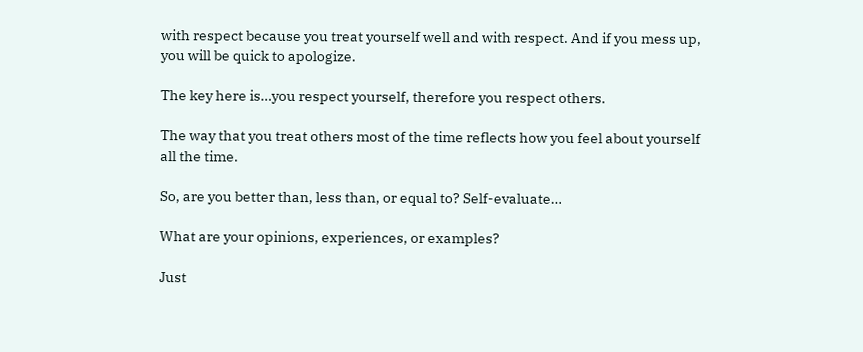with respect because you treat yourself well and with respect. And if you mess up, you will be quick to apologize.

The key here is…you respect yourself, therefore you respect others.

The way that you treat others most of the time reflects how you feel about yourself all the time.

So, are you better than, less than, or equal to? Self-evaluate…

What are your opinions, experiences, or examples?

Just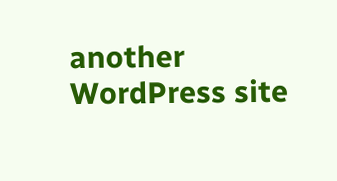another WordPress site